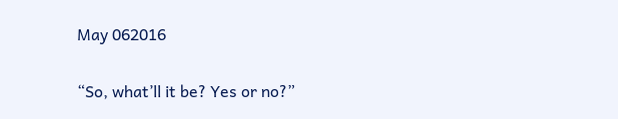May 062016

“So, what’ll it be? Yes or no?”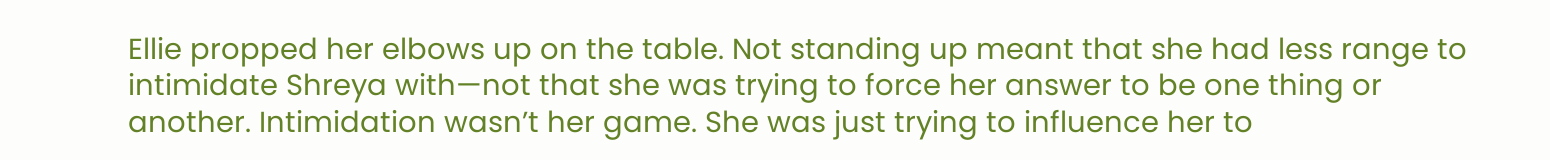Ellie propped her elbows up on the table. Not standing up meant that she had less range to intimidate Shreya with—not that she was trying to force her answer to be one thing or another. Intimidation wasn’t her game. She was just trying to influence her to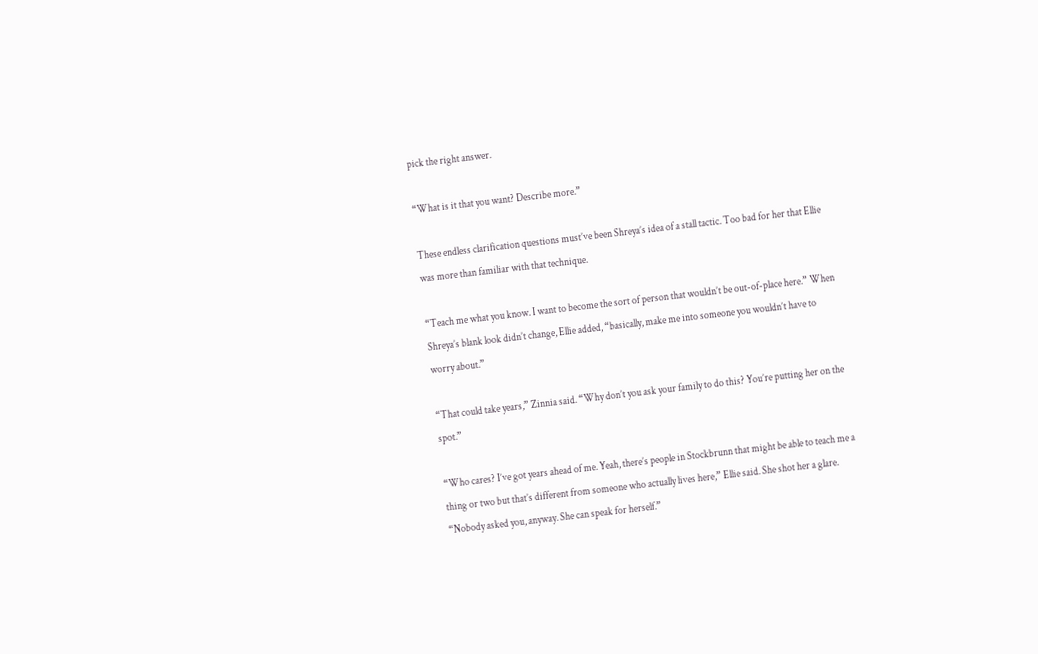pick the right answer.

“What is it that you want? Describe more.”

These endless clarification questions must’ve been Shreya’s idea of a stall tactic. Too bad for her that Ellie was more than familiar with that technique.

“Teach me what you know. I want to become the sort of person that wouldn’t be out-of-place here.” When Shreya’s blank look didn’t change, Ellie added, “basically, make me into someone you wouldn’t have to worry about.”

“That could take years,” Zinnia said. “Why don’t you ask your family to do this? You’re putting her on the spot.”

“Who cares? I’ve got years ahead of me. Yeah, there’s people in Stockbrunn that might be able to teach me a thing or two but that’s different from someone who actually lives here,” Ellie said. She shot her a glare. “Nobody asked you, anyway. She can speak for herself.”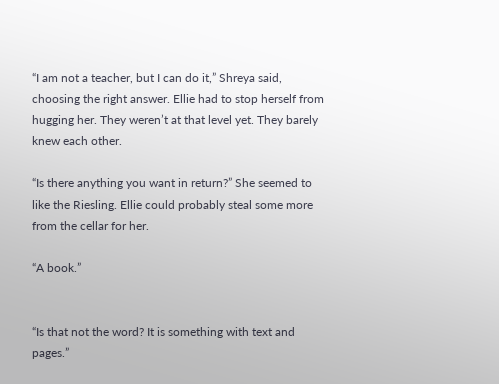“I am not a teacher, but I can do it,” Shreya said, choosing the right answer. Ellie had to stop herself from hugging her. They weren’t at that level yet. They barely knew each other.

“Is there anything you want in return?” She seemed to like the Riesling. Ellie could probably steal some more from the cellar for her.

“A book.”


“Is that not the word? It is something with text and pages.”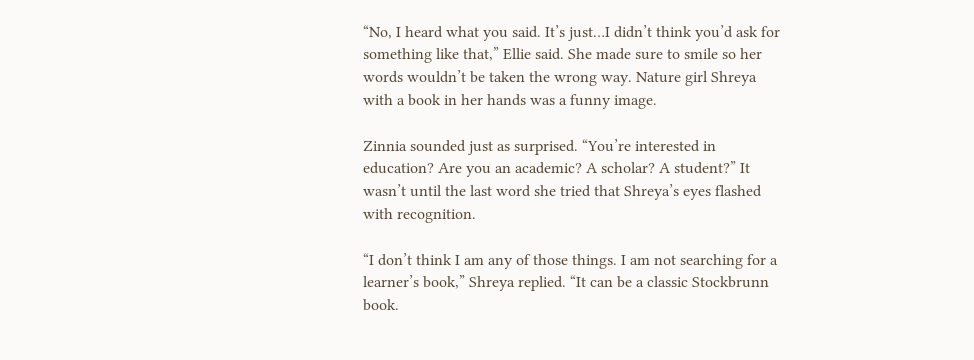“No, I heard what you said. It’s just…I didn’t think you’d ask for something like that,” Ellie said. She made sure to smile so her words wouldn’t be taken the wrong way. Nature girl Shreya with a book in her hands was a funny image.

Zinnia sounded just as surprised. “You’re interested in education? Are you an academic? A scholar? A student?” It wasn’t until the last word she tried that Shreya’s eyes flashed with recognition.

“I don’t think I am any of those things. I am not searching for a learner’s book,” Shreya replied. “It can be a classic Stockbrunn book.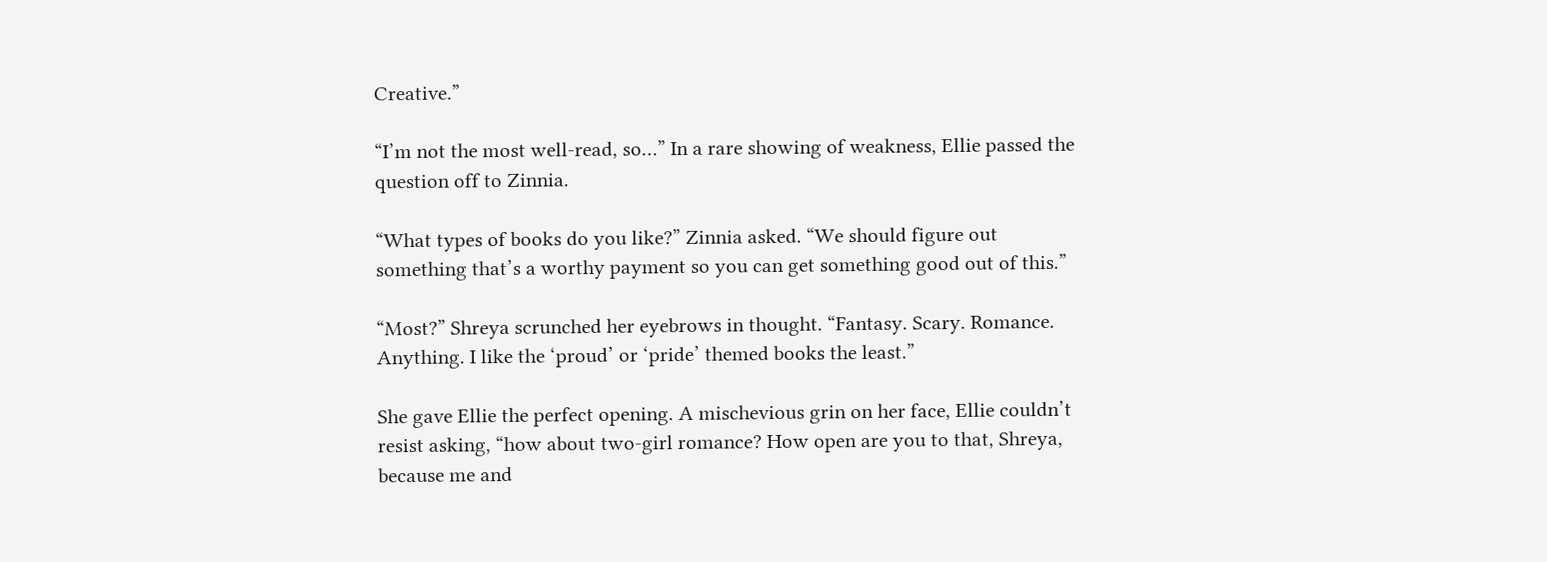Creative.”

“I’m not the most well-read, so…” In a rare showing of weakness, Ellie passed the question off to Zinnia.

“What types of books do you like?” Zinnia asked. “We should figure out something that’s a worthy payment so you can get something good out of this.”

“Most?” Shreya scrunched her eyebrows in thought. “Fantasy. Scary. Romance. Anything. I like the ‘proud’ or ‘pride’ themed books the least.”

She gave Ellie the perfect opening. A mischevious grin on her face, Ellie couldn’t resist asking, “how about two-girl romance? How open are you to that, Shreya, because me and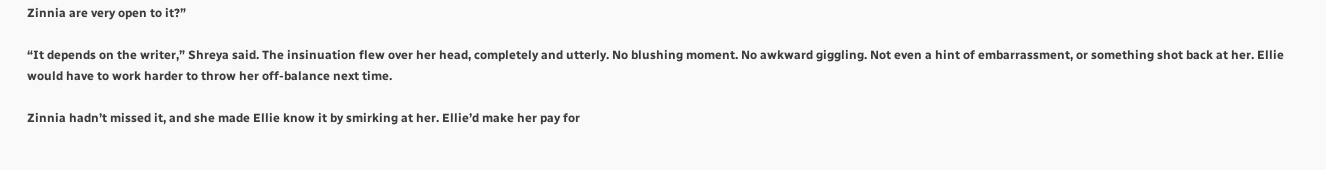Zinnia are very open to it?”

“It depends on the writer,” Shreya said. The insinuation flew over her head, completely and utterly. No blushing moment. No awkward giggling. Not even a hint of embarrassment, or something shot back at her. Ellie would have to work harder to throw her off-balance next time.

Zinnia hadn’t missed it, and she made Ellie know it by smirking at her. Ellie’d make her pay for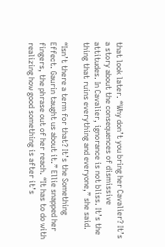that look later. “Why don’t you bring her Cavalier? It’s a story about the consequences of dismissive attitudes. In Cavalier, ignorance is not bliss. It’s the thing that ruins everything and everyone,” she said.

“Isn’t there a term for that? It’s the Something Effect. Gaurin taught us about it.” Ellie snapped her fingers, the phrase out of her reach. “It has to do with realizing how good something is after it’s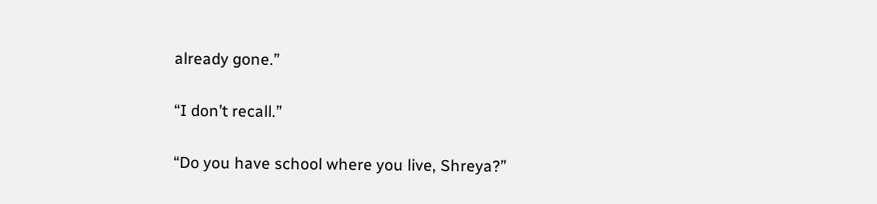already gone.”

“I don’t recall.”

“Do you have school where you live, Shreya?”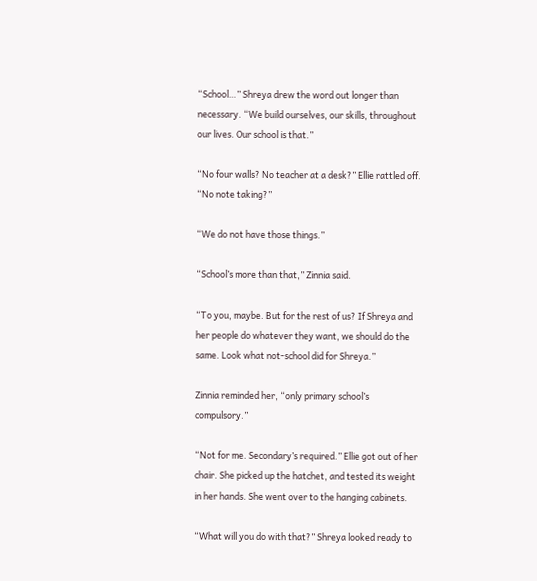“School…” Shreya drew the word out longer than necessary. “We build ourselves, our skills, throughout our lives. Our school is that.”

“No four walls? No teacher at a desk?” Ellie rattled off. “No note taking?”

“We do not have those things.”

“School’s more than that,” Zinnia said.

“To you, maybe. But for the rest of us? If Shreya and her people do whatever they want, we should do the same. Look what not-school did for Shreya.”

Zinnia reminded her, “only primary school’s compulsory.”

“Not for me. Secondary’s required.” Ellie got out of her chair. She picked up the hatchet, and tested its weight in her hands. She went over to the hanging cabinets.

“What will you do with that?” Shreya looked ready to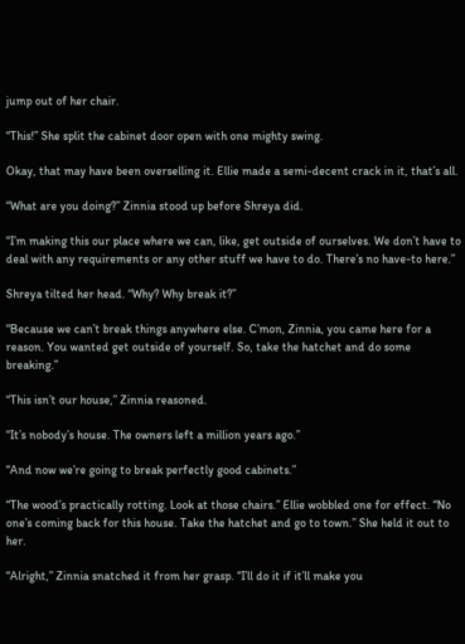jump out of her chair.

“This!” She split the cabinet door open with one mighty swing.

Okay, that may have been overselling it. Ellie made a semi-decent crack in it, that’s all.

“What are you doing?” Zinnia stood up before Shreya did.

“I’m making this our place where we can, like, get outside of ourselves. We don’t have to deal with any requirements or any other stuff we have to do. There’s no have-to here.”

Shreya tilted her head. “Why? Why break it?”

“Because we can’t break things anywhere else. C’mon, Zinnia, you came here for a reason. You wanted get outside of yourself. So, take the hatchet and do some breaking.”

“This isn’t our house,” Zinnia reasoned.

“It’s nobody’s house. The owners left a million years ago.”

“And now we’re going to break perfectly good cabinets.”

“The wood’s practically rotting. Look at those chairs.” Ellie wobbled one for effect. “No one’s coming back for this house. Take the hatchet and go to town.” She held it out to her.

“Alright,” Zinnia snatched it from her grasp. “I’ll do it if it’ll make you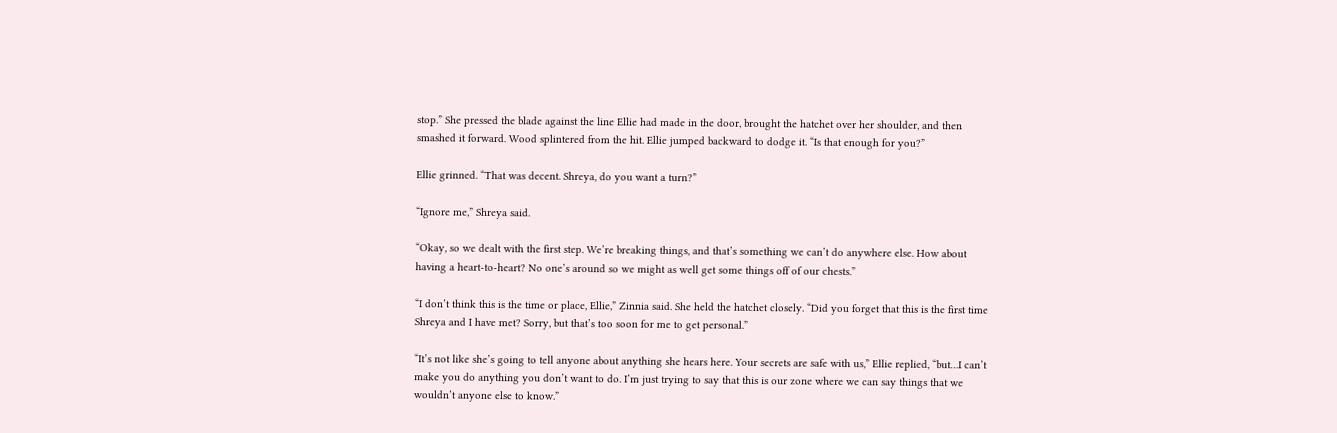stop.” She pressed the blade against the line Ellie had made in the door, brought the hatchet over her shoulder, and then smashed it forward. Wood splintered from the hit. Ellie jumped backward to dodge it. “Is that enough for you?”

Ellie grinned. “That was decent. Shreya, do you want a turn?”

“Ignore me,” Shreya said.

“Okay, so we dealt with the first step. We’re breaking things, and that’s something we can’t do anywhere else. How about having a heart-to-heart? No one’s around so we might as well get some things off of our chests.”

“I don’t think this is the time or place, Ellie,” Zinnia said. She held the hatchet closely. “Did you forget that this is the first time Shreya and I have met? Sorry, but that’s too soon for me to get personal.”

“It’s not like she’s going to tell anyone about anything she hears here. Your secrets are safe with us,” Ellie replied, “but…I can’t make you do anything you don’t want to do. I’m just trying to say that this is our zone where we can say things that we wouldn’t anyone else to know.”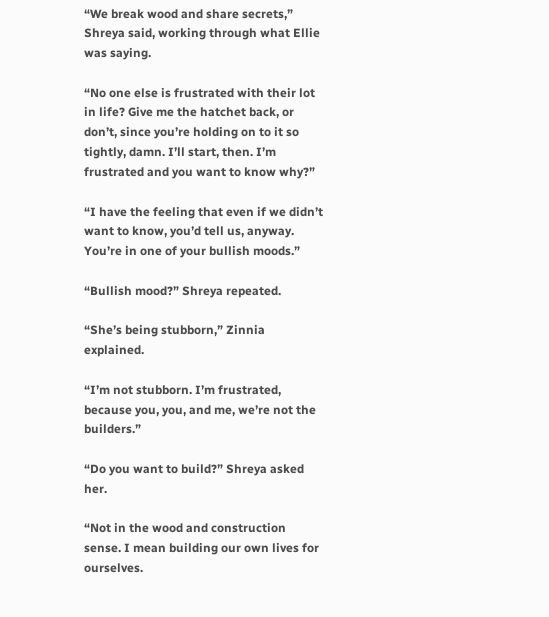“We break wood and share secrets,” Shreya said, working through what Ellie was saying.

“No one else is frustrated with their lot in life? Give me the hatchet back, or don’t, since you’re holding on to it so tightly, damn. I’ll start, then. I’m frustrated and you want to know why?”

“I have the feeling that even if we didn’t want to know, you’d tell us, anyway. You’re in one of your bullish moods.”

“Bullish mood?” Shreya repeated.

“She’s being stubborn,” Zinnia explained.

“I’m not stubborn. I’m frustrated, because you, you, and me, we’re not the builders.”

“Do you want to build?” Shreya asked her.

“Not in the wood and construction sense. I mean building our own lives for ourselves.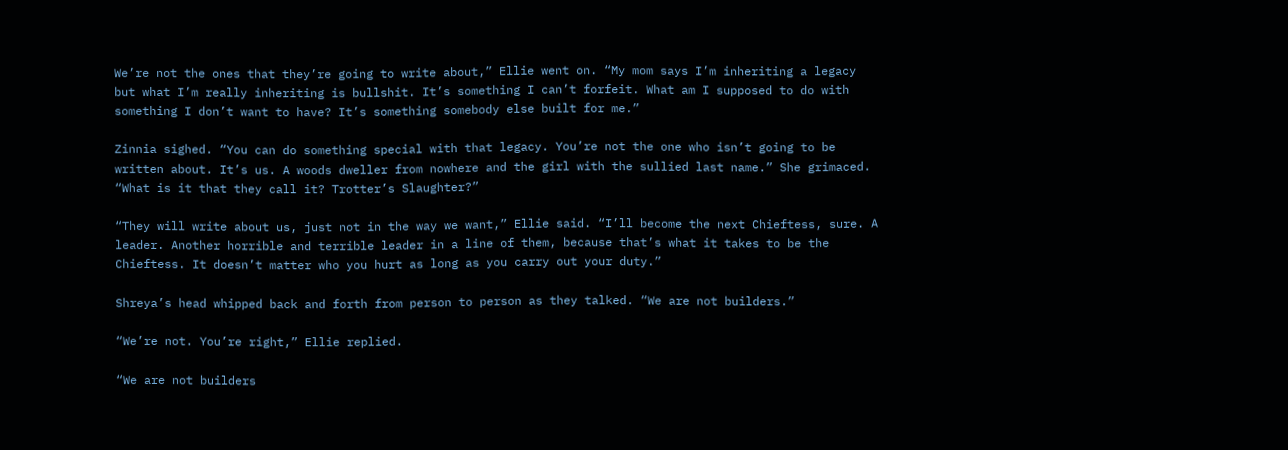We’re not the ones that they’re going to write about,” Ellie went on. “My mom says I’m inheriting a legacy but what I’m really inheriting is bullshit. It’s something I can’t forfeit. What am I supposed to do with something I don’t want to have? It’s something somebody else built for me.”

Zinnia sighed. “You can do something special with that legacy. You’re not the one who isn’t going to be written about. It’s us. A woods dweller from nowhere and the girl with the sullied last name.” She grimaced. “What is it that they call it? Trotter’s Slaughter?”

“They will write about us, just not in the way we want,” Ellie said. “I’ll become the next Chieftess, sure. A leader. Another horrible and terrible leader in a line of them, because that’s what it takes to be the Chieftess. It doesn’t matter who you hurt as long as you carry out your duty.”

Shreya’s head whipped back and forth from person to person as they talked. “We are not builders.”

“We’re not. You’re right,” Ellie replied.

“We are not builders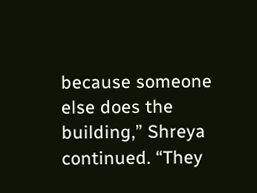because someone else does the building,” Shreya continued. “They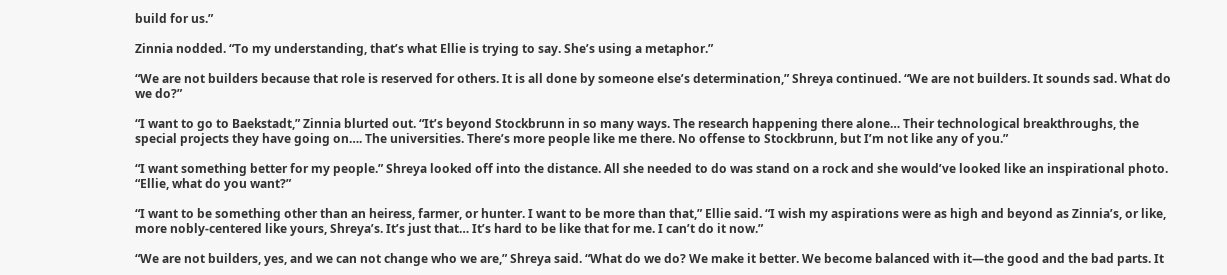build for us.”

Zinnia nodded. “To my understanding, that’s what Ellie is trying to say. She’s using a metaphor.”

“We are not builders because that role is reserved for others. It is all done by someone else’s determination,” Shreya continued. “We are not builders. It sounds sad. What do we do?”

“I want to go to Baekstadt,” Zinnia blurted out. “It’s beyond Stockbrunn in so many ways. The research happening there alone… Their technological breakthroughs, the special projects they have going on…. The universities. There’s more people like me there. No offense to Stockbrunn, but I’m not like any of you.”

“I want something better for my people.” Shreya looked off into the distance. All she needed to do was stand on a rock and she would’ve looked like an inspirational photo. “Ellie, what do you want?”

“I want to be something other than an heiress, farmer, or hunter. I want to be more than that,” Ellie said. “I wish my aspirations were as high and beyond as Zinnia’s, or like, more nobly-centered like yours, Shreya’s. It’s just that… It’s hard to be like that for me. I can’t do it now.”

“We are not builders, yes, and we can not change who we are,” Shreya said. “What do we do? We make it better. We become balanced with it—the good and the bad parts. It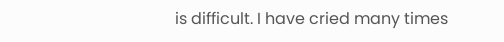is difficult. I have cried many times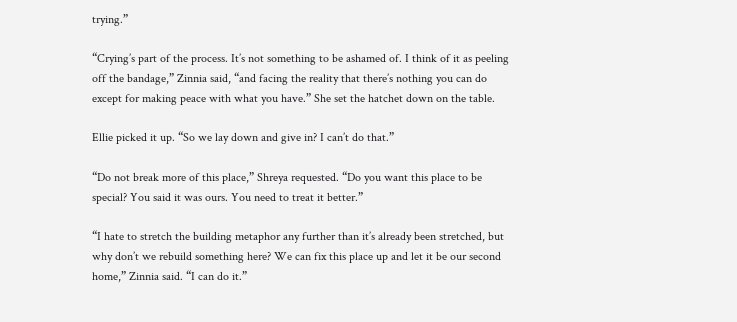trying.”

“Crying’s part of the process. It’s not something to be ashamed of. I think of it as peeling off the bandage,” Zinnia said, “and facing the reality that there’s nothing you can do except for making peace with what you have.” She set the hatchet down on the table.

Ellie picked it up. “So we lay down and give in? I can’t do that.”

“Do not break more of this place,” Shreya requested. “Do you want this place to be special? You said it was ours. You need to treat it better.”

“I hate to stretch the building metaphor any further than it’s already been stretched, but why don’t we rebuild something here? We can fix this place up and let it be our second home,” Zinnia said. “I can do it.”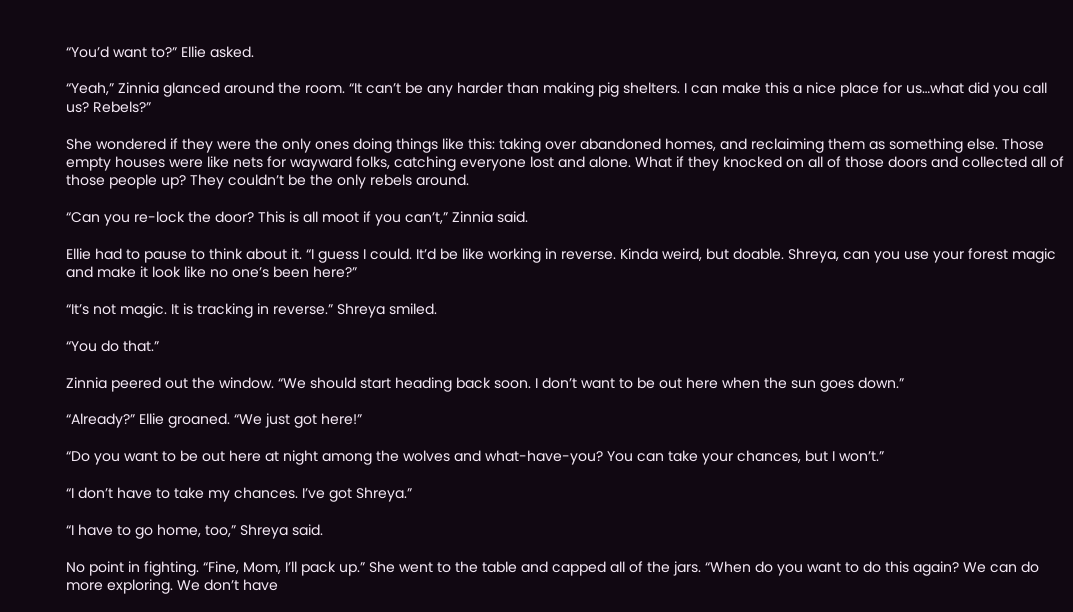“You’d want to?” Ellie asked.

“Yeah,” Zinnia glanced around the room. “It can’t be any harder than making pig shelters. I can make this a nice place for us…what did you call us? Rebels?”

She wondered if they were the only ones doing things like this: taking over abandoned homes, and reclaiming them as something else. Those empty houses were like nets for wayward folks, catching everyone lost and alone. What if they knocked on all of those doors and collected all of those people up? They couldn’t be the only rebels around.

“Can you re-lock the door? This is all moot if you can’t,” Zinnia said.

Ellie had to pause to think about it. “I guess I could. It’d be like working in reverse. Kinda weird, but doable. Shreya, can you use your forest magic and make it look like no one’s been here?”

“It’s not magic. It is tracking in reverse.” Shreya smiled.

“You do that.”

Zinnia peered out the window. “We should start heading back soon. I don’t want to be out here when the sun goes down.”

“Already?” Ellie groaned. “We just got here!”

“Do you want to be out here at night among the wolves and what-have-you? You can take your chances, but I won’t.”

“I don’t have to take my chances. I’ve got Shreya.”

“I have to go home, too,” Shreya said.

No point in fighting. “Fine, Mom, I’ll pack up.” She went to the table and capped all of the jars. “When do you want to do this again? We can do more exploring. We don’t have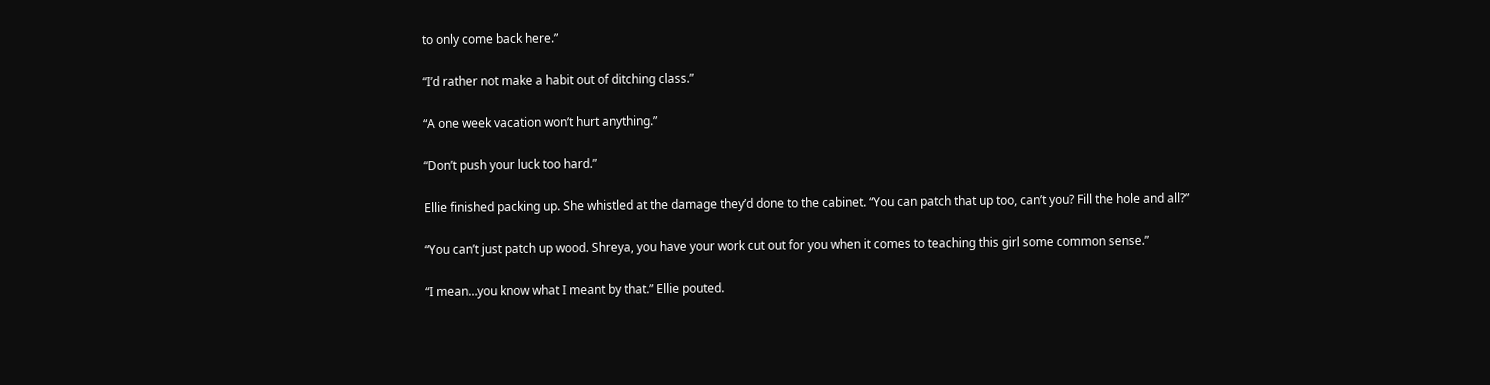to only come back here.”

“I’d rather not make a habit out of ditching class.”

“A one week vacation won’t hurt anything.”

“Don’t push your luck too hard.”

Ellie finished packing up. She whistled at the damage they’d done to the cabinet. “You can patch that up too, can’t you? Fill the hole and all?”

“You can’t just patch up wood. Shreya, you have your work cut out for you when it comes to teaching this girl some common sense.”

“I mean…you know what I meant by that.” Ellie pouted.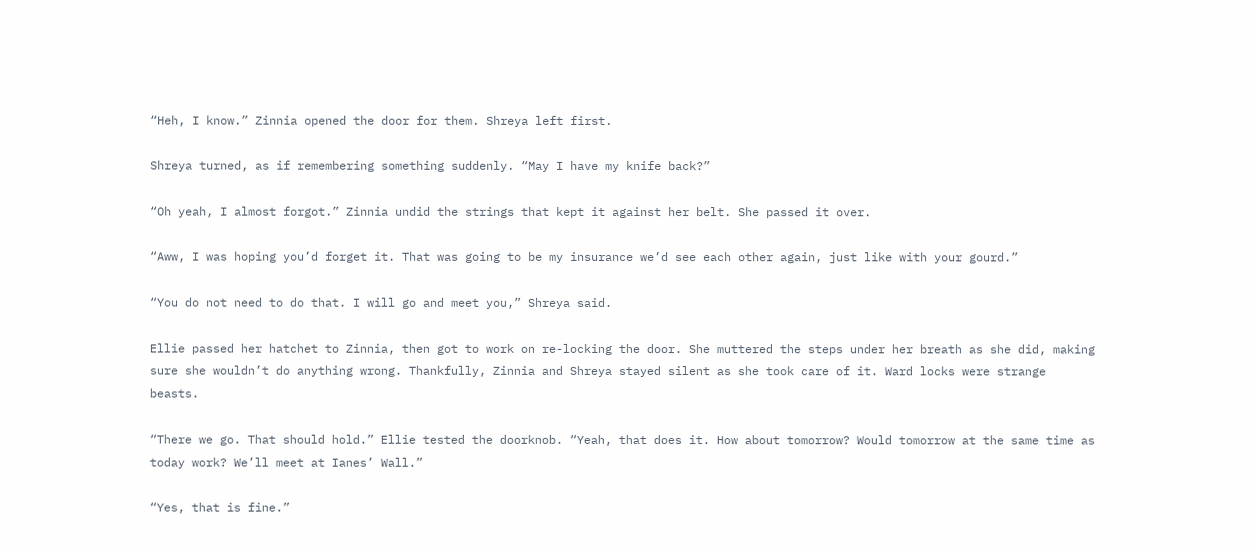“Heh, I know.” Zinnia opened the door for them. Shreya left first.

Shreya turned, as if remembering something suddenly. “May I have my knife back?”

“Oh yeah, I almost forgot.” Zinnia undid the strings that kept it against her belt. She passed it over.

“Aww, I was hoping you’d forget it. That was going to be my insurance we’d see each other again, just like with your gourd.”

“You do not need to do that. I will go and meet you,” Shreya said.

Ellie passed her hatchet to Zinnia, then got to work on re-locking the door. She muttered the steps under her breath as she did, making sure she wouldn’t do anything wrong. Thankfully, Zinnia and Shreya stayed silent as she took care of it. Ward locks were strange beasts.

“There we go. That should hold.” Ellie tested the doorknob. “Yeah, that does it. How about tomorrow? Would tomorrow at the same time as today work? We’ll meet at Ianes’ Wall.”

“Yes, that is fine.”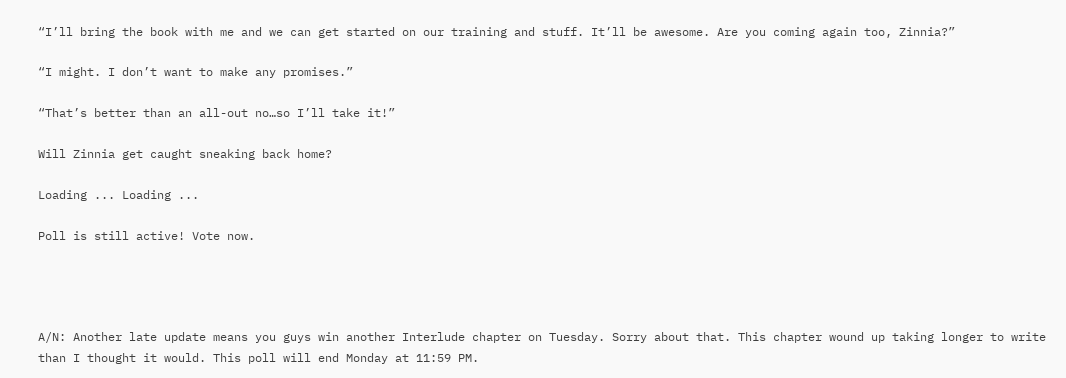“I’ll bring the book with me and we can get started on our training and stuff. It’ll be awesome. Are you coming again too, Zinnia?”

“I might. I don’t want to make any promises.”

“That’s better than an all-out no…so I’ll take it!”

Will Zinnia get caught sneaking back home?

Loading ... Loading ...

Poll is still active! Vote now.




A/N: Another late update means you guys win another Interlude chapter on Tuesday. Sorry about that. This chapter wound up taking longer to write than I thought it would. This poll will end Monday at 11:59 PM.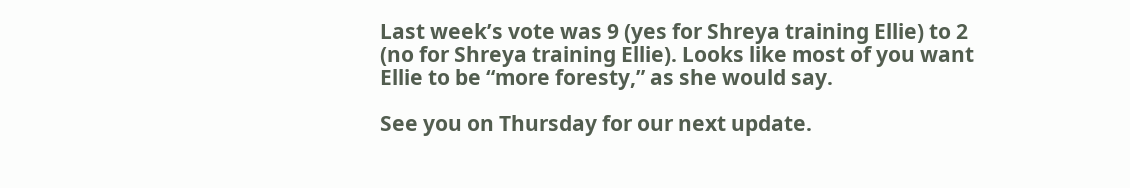Last week’s vote was 9 (yes for Shreya training Ellie) to 2 (no for Shreya training Ellie). Looks like most of you want Ellie to be “more foresty,” as she would say.

See you on Thursday for our next update.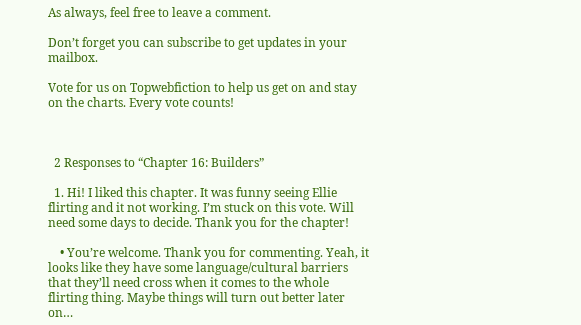As always, feel free to leave a comment.

Don’t forget you can subscribe to get updates in your mailbox.

Vote for us on Topwebfiction to help us get on and stay on the charts. Every vote counts!



  2 Responses to “Chapter 16: Builders”

  1. Hi! I liked this chapter. It was funny seeing Ellie flirting and it not working. I’m stuck on this vote. Will need some days to decide. Thank you for the chapter!

    • You’re welcome. Thank you for commenting. Yeah, it looks like they have some language/cultural barriers that they’ll need cross when it comes to the whole flirting thing. Maybe things will turn out better later on…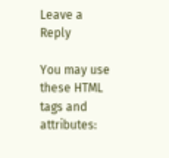Leave a Reply

You may use these HTML tags and attributes: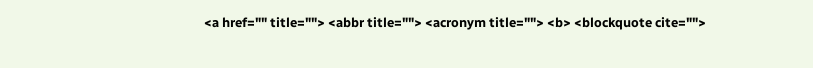<a href="" title=""> <abbr title=""> <acronym title=""> <b> <blockquote cite="">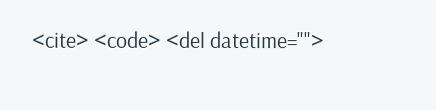<cite> <code> <del datetime="">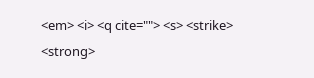<em> <i> <q cite=""> <s> <strike> <strong>